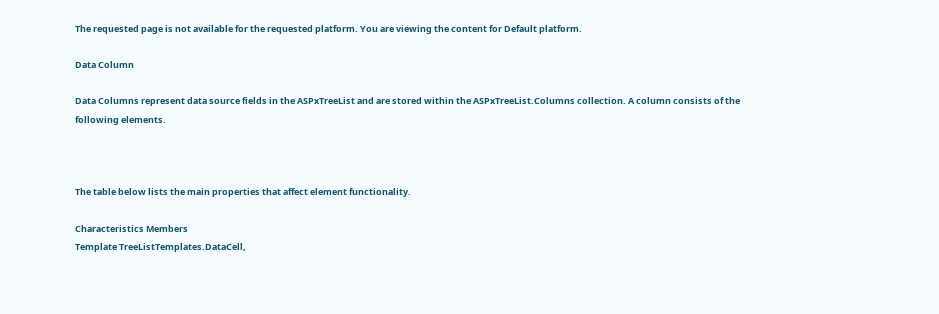The requested page is not available for the requested platform. You are viewing the content for Default platform.

Data Column

Data Columns represent data source fields in the ASPxTreeList and are stored within the ASPxTreeList.Columns collection. A column consists of the following elements.



The table below lists the main properties that affect element functionality.

Characteristics Members
Template TreeListTemplates.DataCell,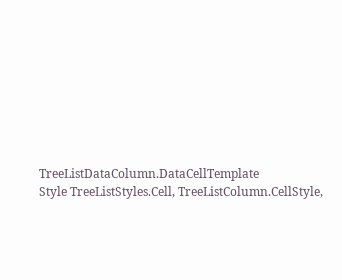TreeListDataColumn.DataCellTemplate
Style TreeListStyles.Cell, TreeListColumn.CellStyle,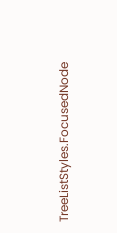TreeListStyles.FocusedNode